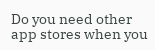Do you need other app stores when you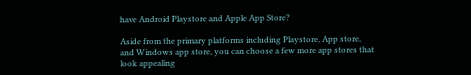have Android Playstore and Apple App Store?

Aside from the primary platforms including Playstore, App store, and Windows app store, you can choose a few more app stores that look appealing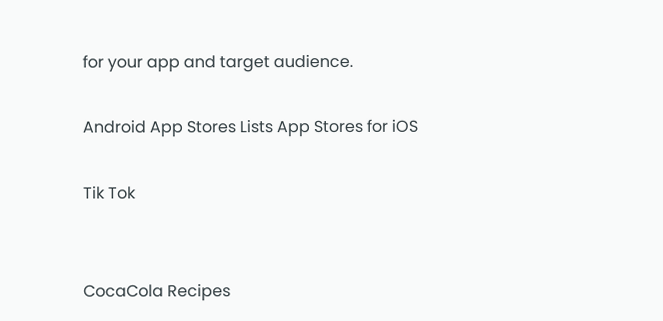for your app and target audience.

Android App Stores Lists App Stores for iOS

Tik Tok


CocaCola Recipes